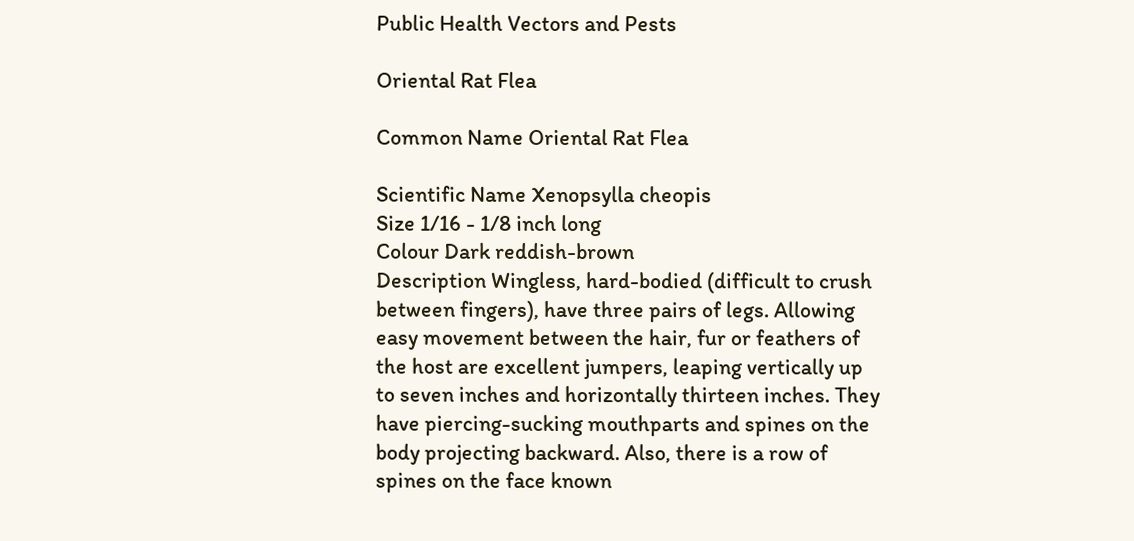Public Health Vectors and Pests

Oriental Rat Flea

Common Name Oriental Rat Flea

Scientific Name Xenopsylla cheopis
Size 1/16 - 1/8 inch long
Colour Dark reddish-brown
Description Wingless, hard-bodied (difficult to crush between fingers), have three pairs of legs. Allowing easy movement between the hair, fur or feathers of the host are excellent jumpers, leaping vertically up to seven inches and horizontally thirteen inches. They have piercing-sucking mouthparts and spines on the body projecting backward. Also, there is a row of spines on the face known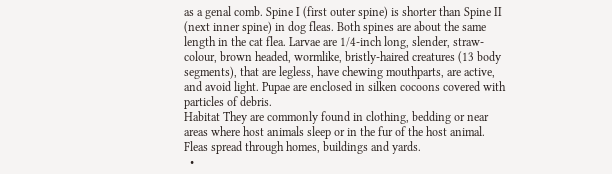as a genal comb. Spine I (first outer spine) is shorter than Spine II (next inner spine) in dog fleas. Both spines are about the same length in the cat flea. Larvae are 1/4-inch long, slender, straw-colour, brown headed, wormlike, bristly-haired creatures (13 body segments), that are legless, have chewing mouthparts, are active, and avoid light. Pupae are enclosed in silken cocoons covered with particles of debris.
Habitat They are commonly found in clothing, bedding or near areas where host animals sleep or in the fur of the host animal. Fleas spread through homes, buildings and yards.
  •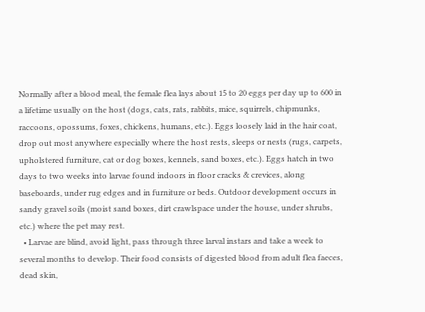Normally after a blood meal, the female flea lays about 15 to 20 eggs per day up to 600 in a lifetime usually on the host (dogs, cats, rats, rabbits, mice, squirrels, chipmunks, raccoons, opossums, foxes, chickens, humans, etc.). Eggs loosely laid in the hair coat, drop out most anywhere especially where the host rests, sleeps or nests (rugs, carpets, upholstered furniture, cat or dog boxes, kennels, sand boxes, etc.). Eggs hatch in two days to two weeks into larvae found indoors in floor cracks & crevices, along baseboards, under rug edges and in furniture or beds. Outdoor development occurs in sandy gravel soils (moist sand boxes, dirt crawlspace under the house, under shrubs, etc.) where the pet may rest.
  • Larvae are blind, avoid light, pass through three larval instars and take a week to several months to develop. Their food consists of digested blood from adult flea faeces, dead skin,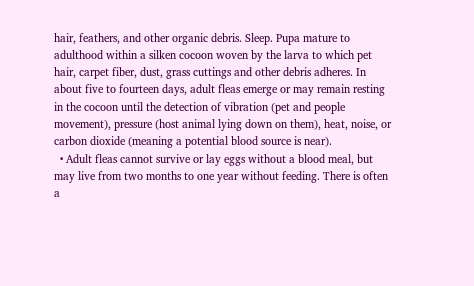hair, feathers, and other organic debris. Sleep. Pupa mature to adulthood within a silken cocoon woven by the larva to which pet hair, carpet fiber, dust, grass cuttings and other debris adheres. In about five to fourteen days, adult fleas emerge or may remain resting in the cocoon until the detection of vibration (pet and people movement), pressure (host animal lying down on them), heat, noise, or carbon dioxide (meaning a potential blood source is near).
  • Adult fleas cannot survive or lay eggs without a blood meal, but may live from two months to one year without feeding. There is often a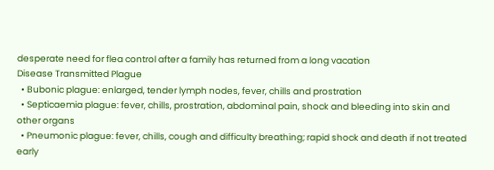desperate need for flea control after a family has returned from a long vacation
Disease Transmitted Plague
  • Bubonic plague: enlarged, tender lymph nodes, fever, chills and prostration
  • Septicaemia plague: fever, chills, prostration, abdominal pain, shock and bleeding into skin and other organs
  • Pneumonic plague: fever, chills, cough and difficulty breathing; rapid shock and death if not treated early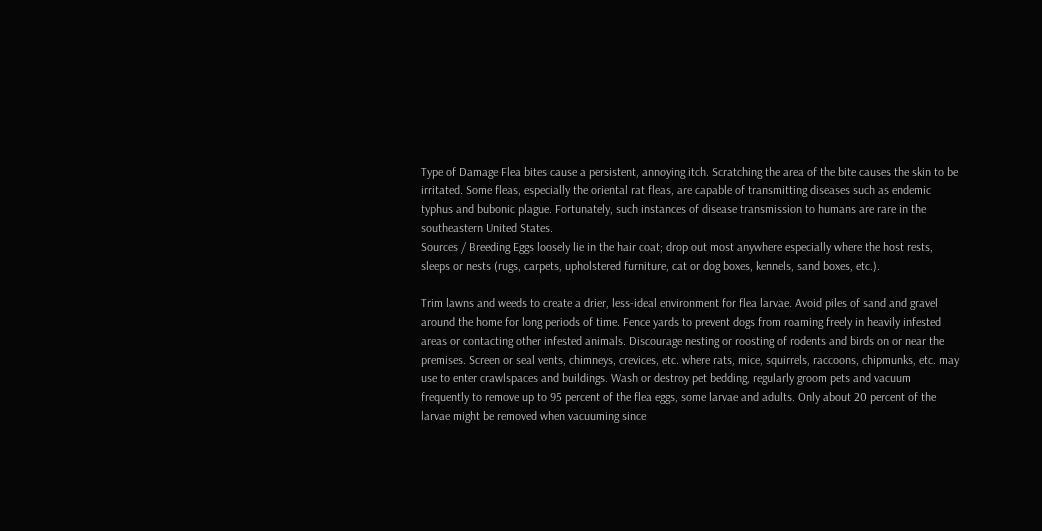Type of Damage Flea bites cause a persistent, annoying itch. Scratching the area of the bite causes the skin to be irritated. Some fleas, especially the oriental rat fleas, are capable of transmitting diseases such as endemic typhus and bubonic plague. Fortunately, such instances of disease transmission to humans are rare in the southeastern United States.
Sources / Breeding Eggs loosely lie in the hair coat; drop out most anywhere especially where the host rests, sleeps or nests (rugs, carpets, upholstered furniture, cat or dog boxes, kennels, sand boxes, etc.).

Trim lawns and weeds to create a drier, less-ideal environment for flea larvae. Avoid piles of sand and gravel around the home for long periods of time. Fence yards to prevent dogs from roaming freely in heavily infested areas or contacting other infested animals. Discourage nesting or roosting of rodents and birds on or near the premises. Screen or seal vents, chimneys, crevices, etc. where rats, mice, squirrels, raccoons, chipmunks, etc. may use to enter crawlspaces and buildings. Wash or destroy pet bedding, regularly groom pets and vacuum frequently to remove up to 95 percent of the flea eggs, some larvae and adults. Only about 20 percent of the larvae might be removed when vacuuming since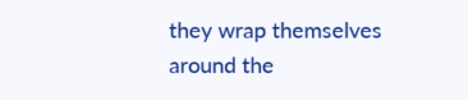they wrap themselves around the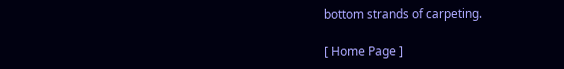bottom strands of carpeting.

[ Home Page ]